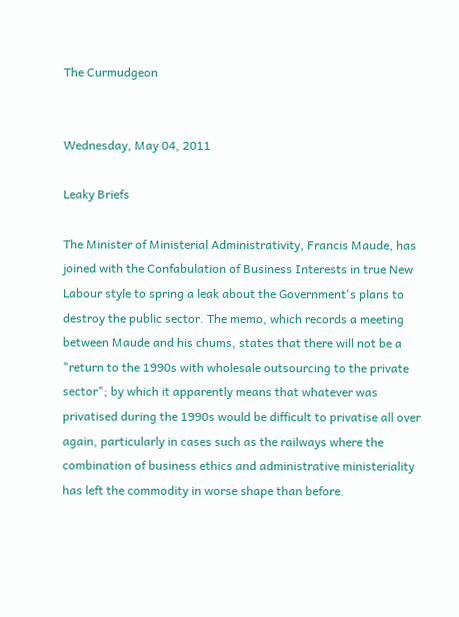The Curmudgeon


Wednesday, May 04, 2011

Leaky Briefs

The Minister of Ministerial Administrativity, Francis Maude, has joined with the Confabulation of Business Interests in true New Labour style to spring a leak about the Government's plans to destroy the public sector. The memo, which records a meeting between Maude and his chums, states that there will not be a "return to the 1990s with wholesale outsourcing to the private sector"; by which it apparently means that whatever was privatised during the 1990s would be difficult to privatise all over again, particularly in cases such as the railways where the combination of business ethics and administrative ministeriality has left the commodity in worse shape than before.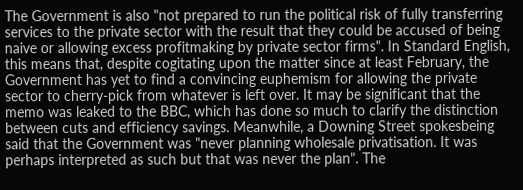The Government is also "not prepared to run the political risk of fully transferring services to the private sector with the result that they could be accused of being naive or allowing excess profitmaking by private sector firms". In Standard English, this means that, despite cogitating upon the matter since at least February, the Government has yet to find a convincing euphemism for allowing the private sector to cherry-pick from whatever is left over. It may be significant that the memo was leaked to the BBC, which has done so much to clarify the distinction between cuts and efficiency savings. Meanwhile, a Downing Street spokesbeing said that the Government was "never planning wholesale privatisation. It was perhaps interpreted as such but that was never the plan". The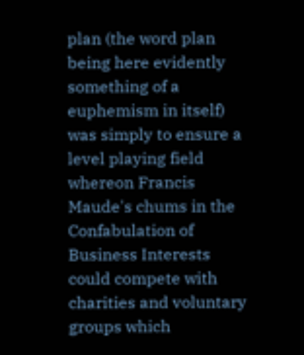plan (the word plan being here evidently something of a euphemism in itself) was simply to ensure a level playing field whereon Francis Maude's chums in the Confabulation of Business Interests could compete with charities and voluntary groups which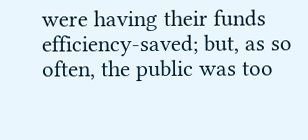were having their funds efficiency-saved; but, as so often, the public was too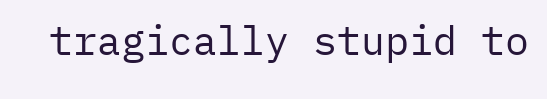tragically stupid to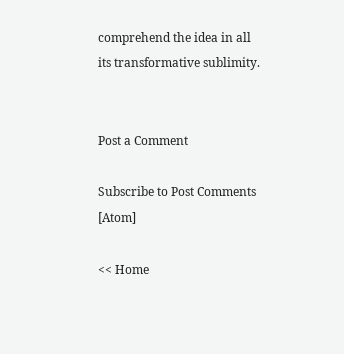comprehend the idea in all its transformative sublimity.


Post a Comment

Subscribe to Post Comments [Atom]

<< Home